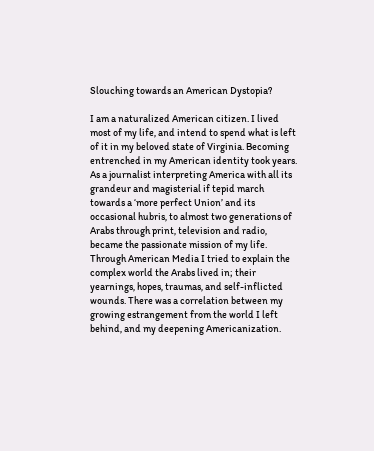Slouching towards an American Dystopia?

I am a naturalized American citizen. I lived most of my life, and intend to spend what is left of it in my beloved state of Virginia. Becoming entrenched in my American identity took years. As a journalist interpreting America with all its grandeur and magisterial if tepid march towards a ‘more perfect Union’ and its occasional hubris, to almost two generations of Arabs through print, television and radio, became the passionate mission of my life. Through American Media I tried to explain the complex world the Arabs lived in; their yearnings, hopes, traumas, and self-inflicted wounds. There was a correlation between my growing estrangement from the world I left behind, and my deepening Americanization.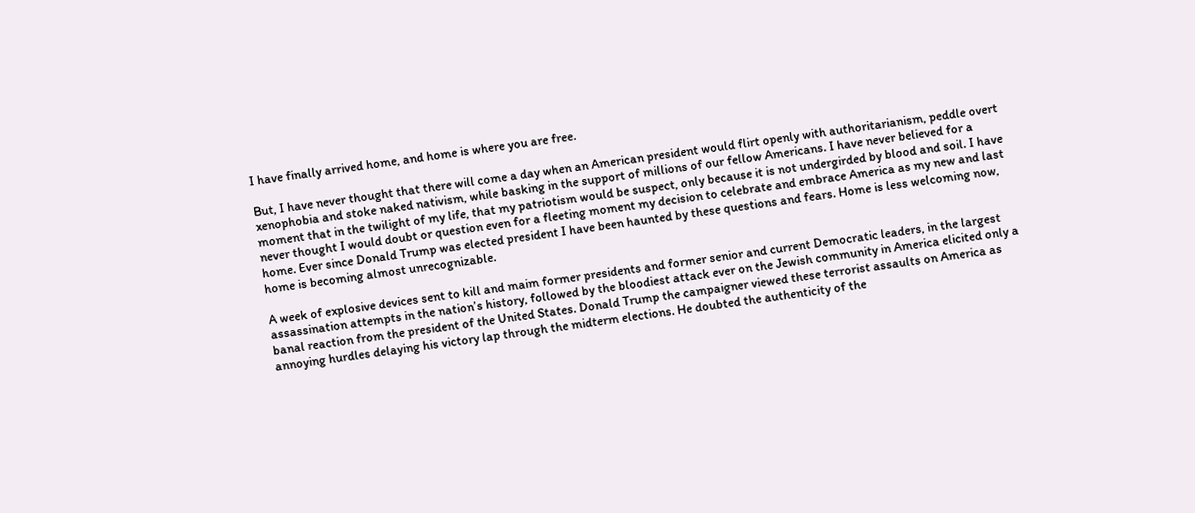I have finally arrived home, and home is where you are free.

But, I have never thought that there will come a day when an American president would flirt openly with authoritarianism, peddle overt xenophobia and stoke naked nativism, while basking in the support of millions of our fellow Americans. I have never believed for a moment that in the twilight of my life, that my patriotism would be suspect, only because it is not undergirded by blood and soil. I have never thought I would doubt or question even for a fleeting moment my decision to celebrate and embrace America as my new and last home. Ever since Donald Trump was elected president I have been haunted by these questions and fears. Home is less welcoming now, home is becoming almost unrecognizable.

A week of explosive devices sent to kill and maim former presidents and former senior and current Democratic leaders, in the largest assassination attempts in the nation’s history, followed by the bloodiest attack ever on the Jewish community in America elicited only a banal reaction from the president of the United States. Donald Trump the campaigner viewed these terrorist assaults on America as annoying hurdles delaying his victory lap through the midterm elections. He doubted the authenticity of the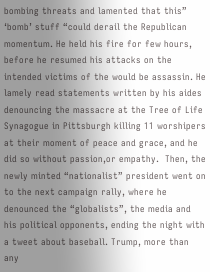bombing threats and lamented that this” ‘bomb’ stuff “could derail the Republican momentum. He held his fire for few hours, before he resumed his attacks on the intended victims of the would be assassin. He lamely read statements written by his aides denouncing the massacre at the Tree of Life Synagogue in Pittsburgh killing 11 worshipers at their moment of peace and grace, and he did so without passion,or empathy.  Then, the newly minted “nationalist” president went on to the next campaign rally, where he denounced the “globalists”, the media and his political opponents, ending the night with a tweet about baseball. Trump, more than any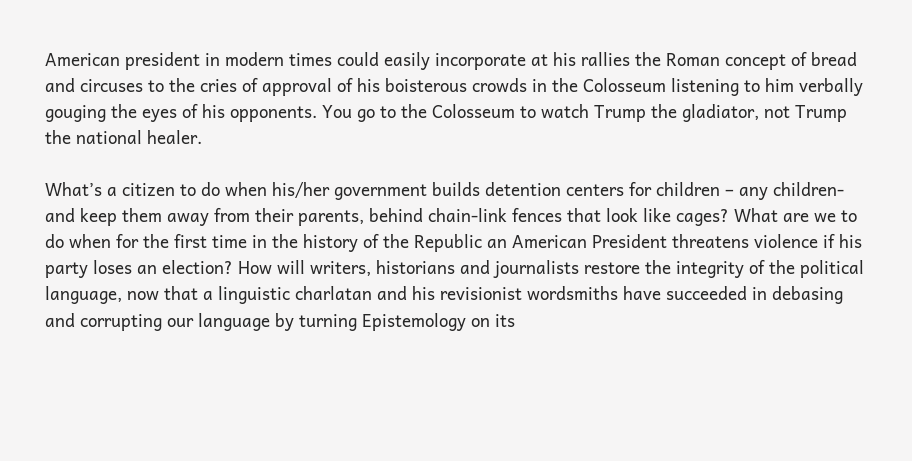American president in modern times could easily incorporate at his rallies the Roman concept of bread and circuses to the cries of approval of his boisterous crowds in the Colosseum listening to him verbally gouging the eyes of his opponents. You go to the Colosseum to watch Trump the gladiator, not Trump the national healer.

What’s a citizen to do when his/her government builds detention centers for children – any children- and keep them away from their parents, behind chain-link fences that look like cages? What are we to do when for the first time in the history of the Republic an American President threatens violence if his party loses an election? How will writers, historians and journalists restore the integrity of the political language, now that a linguistic charlatan and his revisionist wordsmiths have succeeded in debasing and corrupting our language by turning Epistemology on its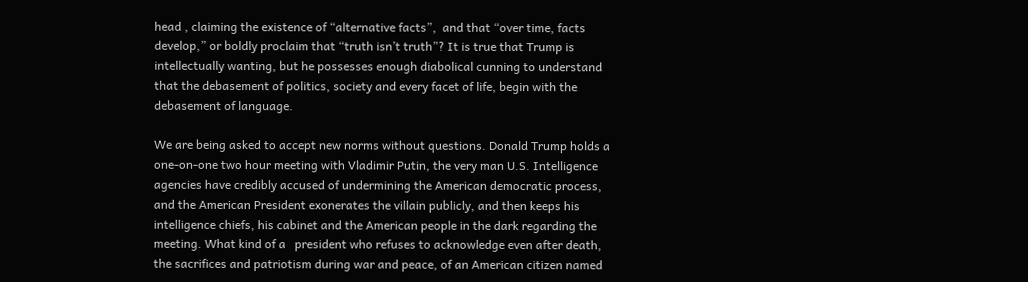head , claiming the existence of “alternative facts”,  and that “over time, facts develop,” or boldly proclaim that “truth isn’t truth”? It is true that Trump is intellectually wanting, but he possesses enough diabolical cunning to understand that the debasement of politics, society and every facet of life, begin with the debasement of language.

We are being asked to accept new norms without questions. Donald Trump holds a one-on-one two hour meeting with Vladimir Putin, the very man U.S. Intelligence agencies have credibly accused of undermining the American democratic process, and the American President exonerates the villain publicly, and then keeps his intelligence chiefs, his cabinet and the American people in the dark regarding the meeting. What kind of a   president who refuses to acknowledge even after death, the sacrifices and patriotism during war and peace, of an American citizen named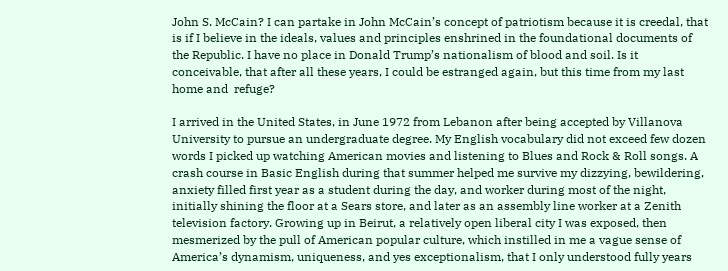John S. McCain? I can partake in John McCain’s concept of patriotism because it is creedal, that is if I believe in the ideals, values and principles enshrined in the foundational documents of the Republic. I have no place in Donald Trump’s nationalism of blood and soil. Is it conceivable, that after all these years, I could be estranged again, but this time from my last home and  refuge?

I arrived in the United States, in June 1972 from Lebanon after being accepted by Villanova University to pursue an undergraduate degree. My English vocabulary did not exceed few dozen words I picked up watching American movies and listening to Blues and Rock & Roll songs. A crash course in Basic English during that summer helped me survive my dizzying, bewildering, anxiety filled first year as a student during the day, and worker during most of the night, initially shining the floor at a Sears store, and later as an assembly line worker at a Zenith television factory. Growing up in Beirut, a relatively open liberal city I was exposed, then mesmerized by the pull of American popular culture, which instilled in me a vague sense of America’s dynamism, uniqueness, and yes exceptionalism, that I only understood fully years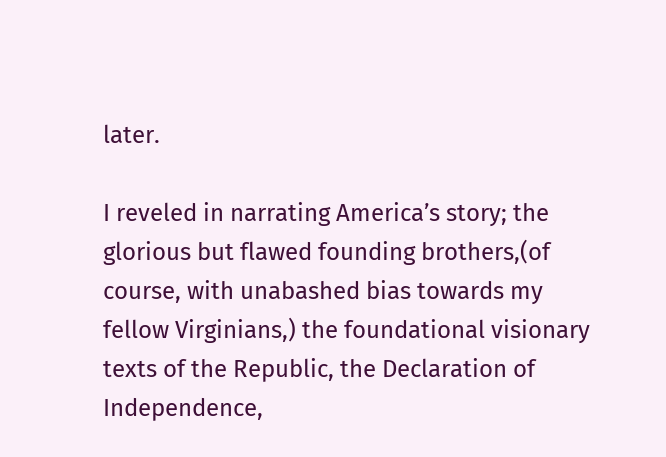later.

I reveled in narrating America’s story; the glorious but flawed founding brothers,(of course, with unabashed bias towards my fellow Virginians,) the foundational visionary texts of the Republic, the Declaration of Independence,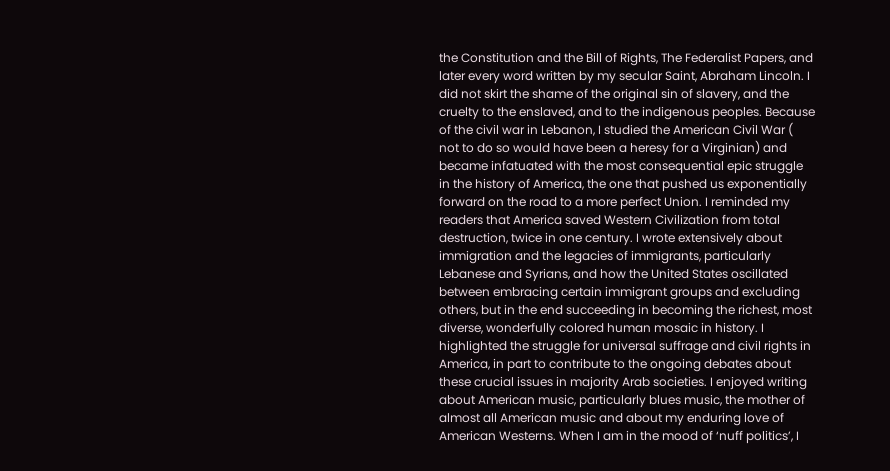the Constitution and the Bill of Rights, The Federalist Papers, and  later every word written by my secular Saint, Abraham Lincoln. I did not skirt the shame of the original sin of slavery, and the cruelty to the enslaved, and to the indigenous peoples. Because of the civil war in Lebanon, I studied the American Civil War ( not to do so would have been a heresy for a Virginian) and became infatuated with the most consequential epic struggle in the history of America, the one that pushed us exponentially forward on the road to a more perfect Union. I reminded my readers that America saved Western Civilization from total destruction, twice in one century. I wrote extensively about immigration and the legacies of immigrants, particularly Lebanese and Syrians, and how the United States oscillated between embracing certain immigrant groups and excluding others, but in the end succeeding in becoming the richest, most diverse, wonderfully colored human mosaic in history. I highlighted the struggle for universal suffrage and civil rights in America, in part to contribute to the ongoing debates about these crucial issues in majority Arab societies. I enjoyed writing about American music, particularly blues music, the mother of almost all American music and about my enduring love of American Westerns. When I am in the mood of ‘nuff politics’, I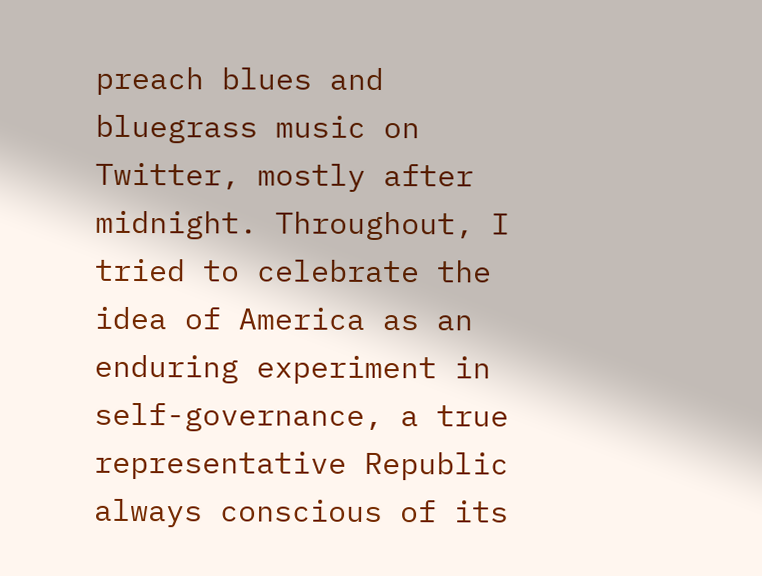preach blues and bluegrass music on Twitter, mostly after midnight. Throughout, I tried to celebrate the idea of America as an enduring experiment in self-governance, a true representative Republic always conscious of its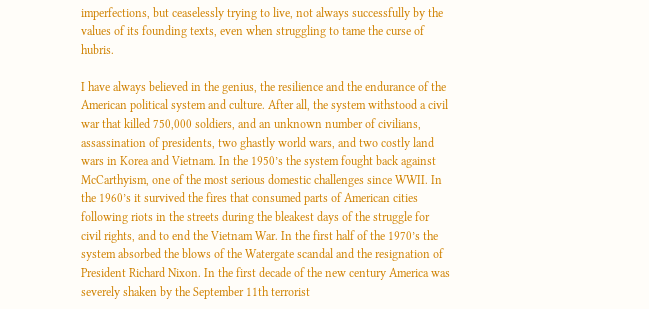imperfections, but ceaselessly trying to live, not always successfully by the values of its founding texts, even when struggling to tame the curse of hubris.

I have always believed in the genius, the resilience and the endurance of the American political system and culture. After all, the system withstood a civil war that killed 750,000 soldiers, and an unknown number of civilians, assassination of presidents, two ghastly world wars, and two costly land wars in Korea and Vietnam. In the 1950’s the system fought back against McCarthyism, one of the most serious domestic challenges since WWII. In the 1960’s it survived the fires that consumed parts of American cities following riots in the streets during the bleakest days of the struggle for civil rights, and to end the Vietnam War. In the first half of the 1970’s the system absorbed the blows of the Watergate scandal and the resignation of President Richard Nixon. In the first decade of the new century America was severely shaken by the September 11th terrorist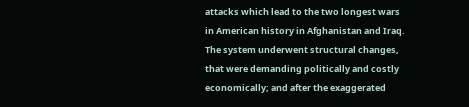attacks which lead to the two longest wars in American history in Afghanistan and Iraq. The system underwent structural changes, that were demanding politically and costly economically; and after the exaggerated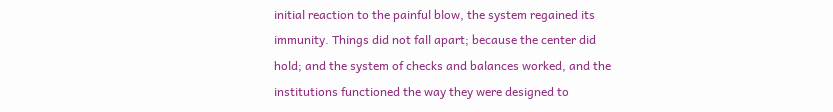initial reaction to the painful blow, the system regained its immunity. Things did not fall apart; because the center did hold; and the system of checks and balances worked, and the institutions functioned the way they were designed to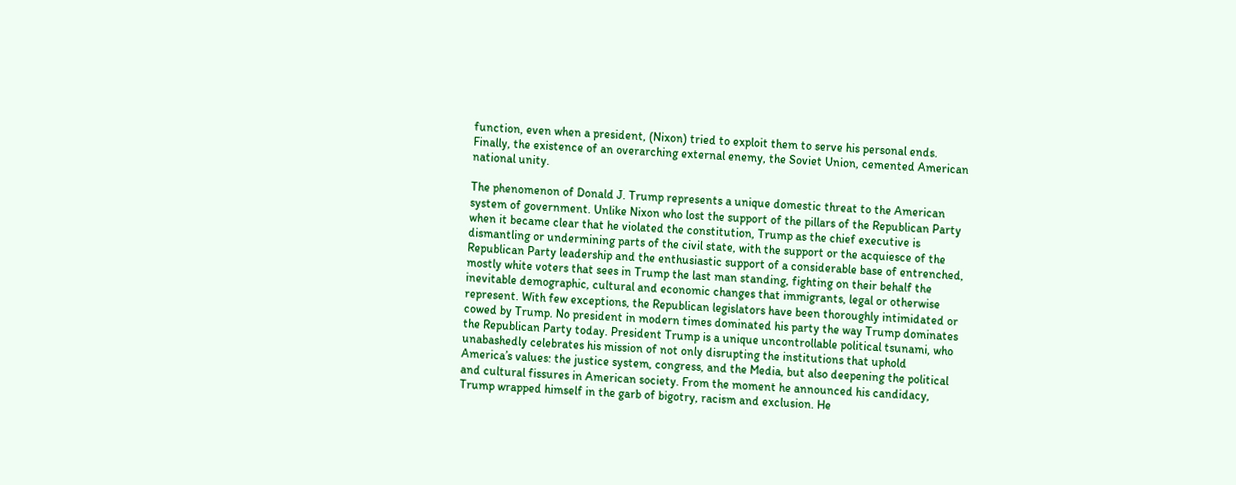function, even when a president, (Nixon) tried to exploit them to serve his personal ends. Finally, the existence of an overarching external enemy, the Soviet Union, cemented American national unity.

The phenomenon of Donald J. Trump represents a unique domestic threat to the American system of government. Unlike Nixon who lost the support of the pillars of the Republican Party when it became clear that he violated the constitution, Trump as the chief executive is dismantling or undermining parts of the civil state, with the support or the acquiesce of the Republican Party leadership and the enthusiastic support of a considerable base of entrenched, mostly white voters that sees in Trump the last man standing, fighting on their behalf the inevitable demographic, cultural and economic changes that immigrants, legal or otherwise represent. With few exceptions, the Republican legislators have been thoroughly intimidated or cowed by Trump. No president in modern times dominated his party the way Trump dominates the Republican Party today. President Trump is a unique uncontrollable political tsunami, who unabashedly celebrates his mission of not only disrupting the institutions that uphold America’s values: the justice system, congress, and the Media, but also deepening the political and cultural fissures in American society. From the moment he announced his candidacy, Trump wrapped himself in the garb of bigotry, racism and exclusion. He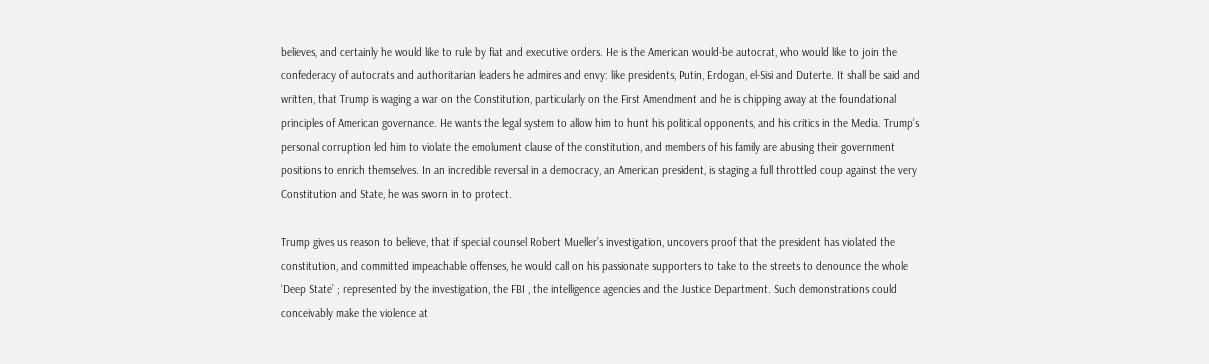believes, and certainly he would like to rule by fiat and executive orders. He is the American would-be autocrat, who would like to join the confederacy of autocrats and authoritarian leaders he admires and envy: like presidents, Putin, Erdogan, el-Sisi and Duterte. It shall be said and written, that Trump is waging a war on the Constitution, particularly on the First Amendment and he is chipping away at the foundational principles of American governance. He wants the legal system to allow him to hunt his political opponents, and his critics in the Media. Trump’s personal corruption led him to violate the emolument clause of the constitution, and members of his family are abusing their government positions to enrich themselves. In an incredible reversal in a democracy, an American president, is staging a full throttled coup against the very Constitution and State, he was sworn in to protect.

Trump gives us reason to believe, that if special counsel Robert Mueller’s investigation, uncovers proof that the president has violated the constitution, and committed impeachable offenses, he would call on his passionate supporters to take to the streets to denounce the whole ‘Deep State’ ; represented by the investigation, the FBI , the intelligence agencies and the Justice Department. Such demonstrations could conceivably make the violence at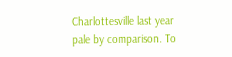Charlottesville last year pale by comparison. To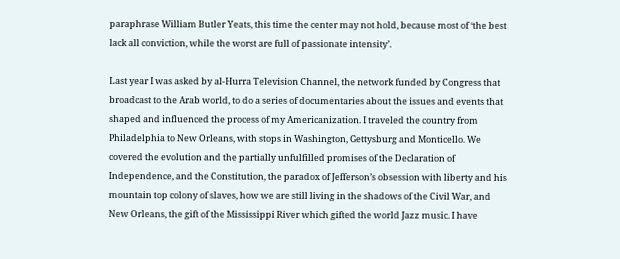paraphrase William Butler Yeats, this time the center may not hold, because most of ‘the best lack all conviction, while the worst are full of passionate intensity’.

Last year I was asked by al-Hurra Television Channel, the network funded by Congress that broadcast to the Arab world, to do a series of documentaries about the issues and events that shaped and influenced the process of my Americanization. I traveled the country from Philadelphia to New Orleans, with stops in Washington, Gettysburg and Monticello. We covered the evolution and the partially unfulfilled promises of the Declaration of Independence, and the Constitution, the paradox of Jefferson’s obsession with liberty and his mountain top colony of slaves, how we are still living in the shadows of the Civil War, and New Orleans, the gift of the Mississippi River which gifted the world Jazz music. I have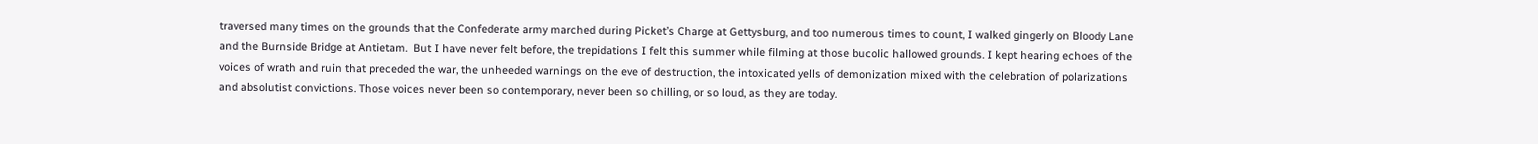traversed many times on the grounds that the Confederate army marched during Picket’s Charge at Gettysburg, and too numerous times to count, I walked gingerly on Bloody Lane and the Burnside Bridge at Antietam.  But I have never felt before, the trepidations I felt this summer while filming at those bucolic hallowed grounds. I kept hearing echoes of the voices of wrath and ruin that preceded the war, the unheeded warnings on the eve of destruction, the intoxicated yells of demonization mixed with the celebration of polarizations and absolutist convictions. Those voices never been so contemporary, never been so chilling, or so loud, as they are today.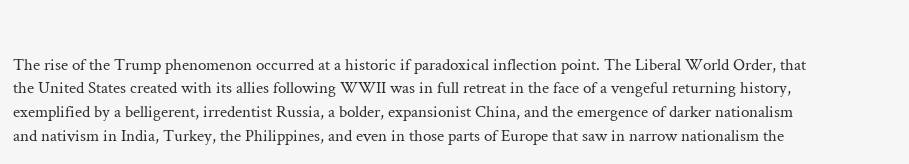The rise of the Trump phenomenon occurred at a historic if paradoxical inflection point. The Liberal World Order, that the United States created with its allies following WWII was in full retreat in the face of a vengeful returning history, exemplified by a belligerent, irredentist Russia, a bolder, expansionist China, and the emergence of darker nationalism and nativism in India, Turkey, the Philippines, and even in those parts of Europe that saw in narrow nationalism the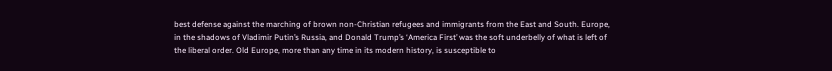best defense against the marching of brown non-Christian refugees and immigrants from the East and South. Europe, in the shadows of Vladimir Putin’s Russia, and Donald Trump’s ‘America First’ was the soft underbelly of what is left of the liberal order. Old Europe, more than any time in its modern history, is susceptible to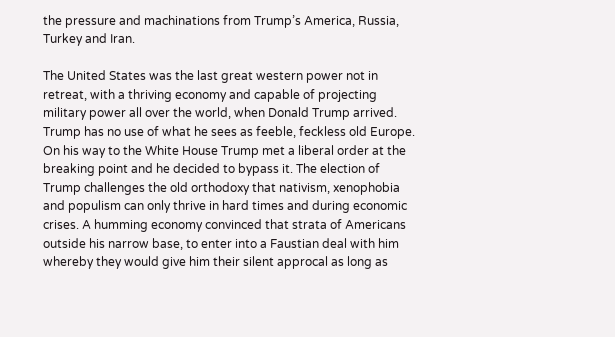the pressure and machinations from Trump’s America, Russia, Turkey and Iran.

The United States was the last great western power not in retreat, with a thriving economy and capable of projecting military power all over the world, when Donald Trump arrived. Trump has no use of what he sees as feeble, feckless old Europe. On his way to the White House Trump met a liberal order at the breaking point and he decided to bypass it. The election of Trump challenges the old orthodoxy that nativism, xenophobia and populism can only thrive in hard times and during economic crises. A humming economy convinced that strata of Americans outside his narrow base, to enter into a Faustian deal with him whereby they would give him their silent approcal as long as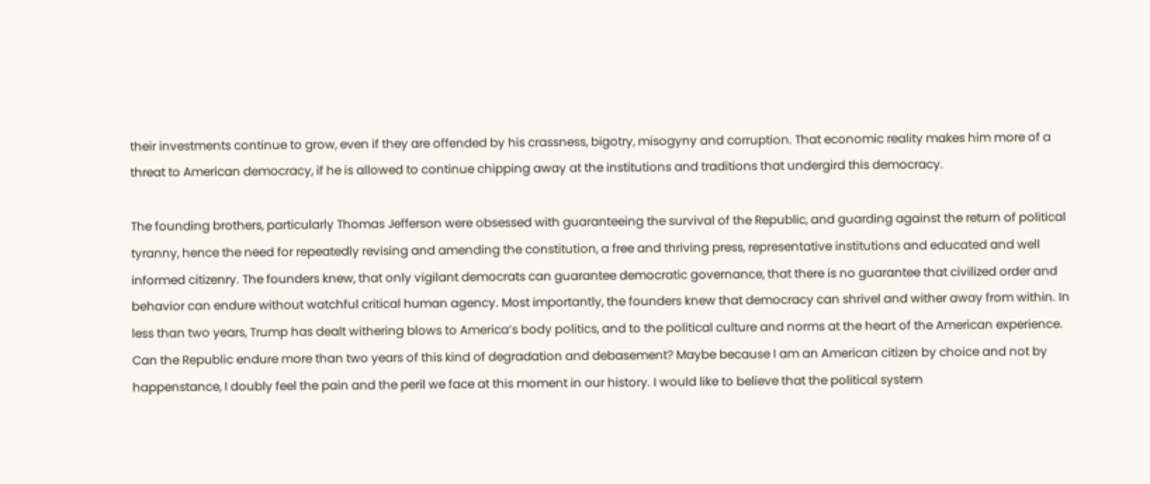their investments continue to grow, even if they are offended by his crassness, bigotry, misogyny and corruption. That economic reality makes him more of a threat to American democracy, if he is allowed to continue chipping away at the institutions and traditions that undergird this democracy.

The founding brothers, particularly Thomas Jefferson were obsessed with guaranteeing the survival of the Republic, and guarding against the return of political tyranny, hence the need for repeatedly revising and amending the constitution, a free and thriving press, representative institutions and educated and well informed citizenry. The founders knew, that only vigilant democrats can guarantee democratic governance, that there is no guarantee that civilized order and behavior can endure without watchful critical human agency. Most importantly, the founders knew that democracy can shrivel and wither away from within. In less than two years, Trump has dealt withering blows to America’s body politics, and to the political culture and norms at the heart of the American experience. Can the Republic endure more than two years of this kind of degradation and debasement? Maybe because I am an American citizen by choice and not by happenstance, I doubly feel the pain and the peril we face at this moment in our history. I would like to believe that the political system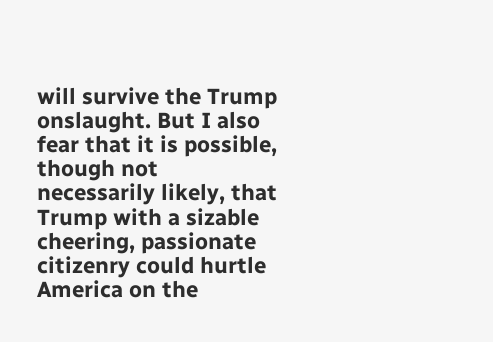will survive the Trump onslaught. But I also fear that it is possible, though not necessarily likely, that Trump with a sizable cheering, passionate citizenry could hurtle America on the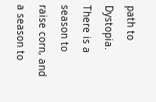path to Dystopia. There is a season to raise corn, and a season to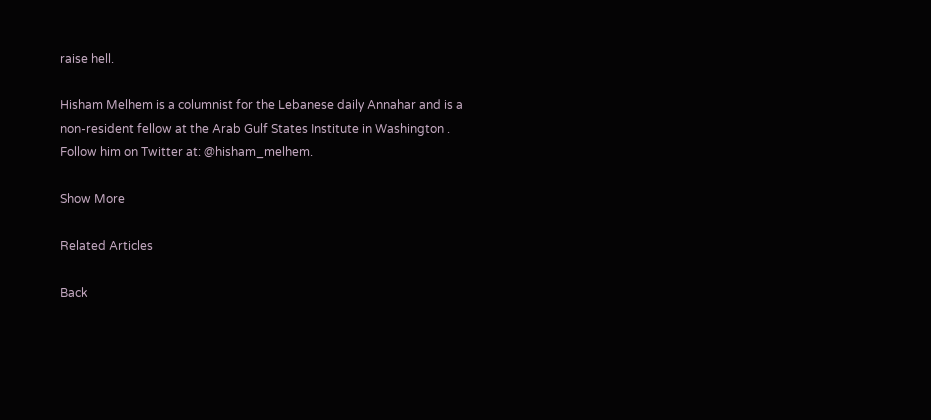raise hell.

Hisham Melhem is a columnist for the Lebanese daily Annahar and is a non-resident fellow at the Arab Gulf States Institute in Washington . Follow him on Twitter at: @hisham_melhem.

Show More

Related Articles

Back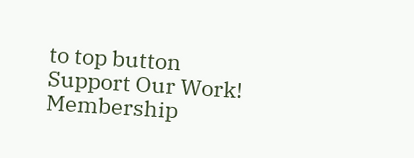to top button
Support Our Work! Membership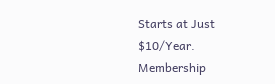Starts at Just $10/Year.  Membership